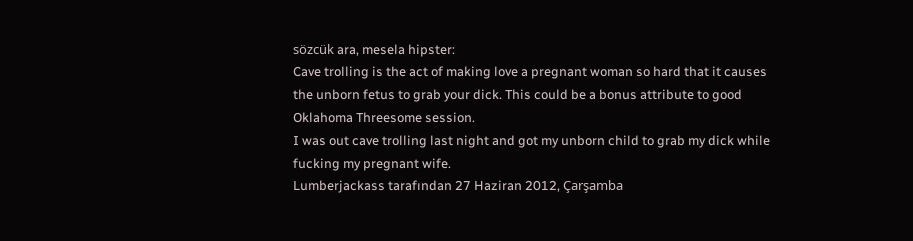sözcük ara, mesela hipster:
Cave trolling is the act of making love a pregnant woman so hard that it causes the unborn fetus to grab your dick. This could be a bonus attribute to good Oklahoma Threesome session.
I was out cave trolling last night and got my unborn child to grab my dick while fucking my pregnant wife.
Lumberjackass tarafından 27 Haziran 2012, Çarşamba